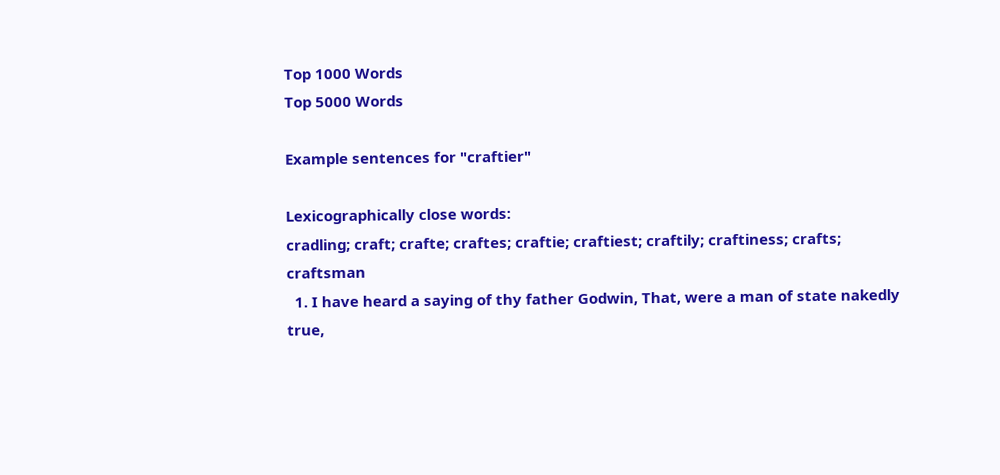Top 1000 Words
Top 5000 Words

Example sentences for "craftier"

Lexicographically close words:
cradling; craft; crafte; craftes; craftie; craftiest; craftily; craftiness; crafts; craftsman
  1. I have heard a saying of thy father Godwin, That, were a man of state nakedly true,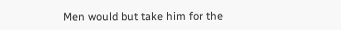Men would but take him for the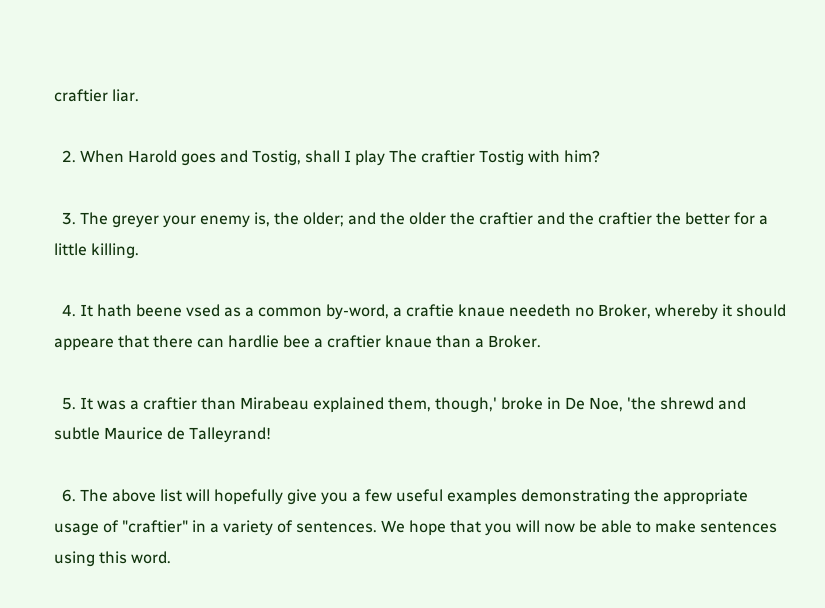craftier liar.

  2. When Harold goes and Tostig, shall I play The craftier Tostig with him?

  3. The greyer your enemy is, the older; and the older the craftier and the craftier the better for a little killing.

  4. It hath beene vsed as a common by-word, a craftie knaue needeth no Broker, whereby it should appeare that there can hardlie bee a craftier knaue than a Broker.

  5. It was a craftier than Mirabeau explained them, though,' broke in De Noe, 'the shrewd and subtle Maurice de Talleyrand!

  6. The above list will hopefully give you a few useful examples demonstrating the appropriate usage of "craftier" in a variety of sentences. We hope that you will now be able to make sentences using this word.